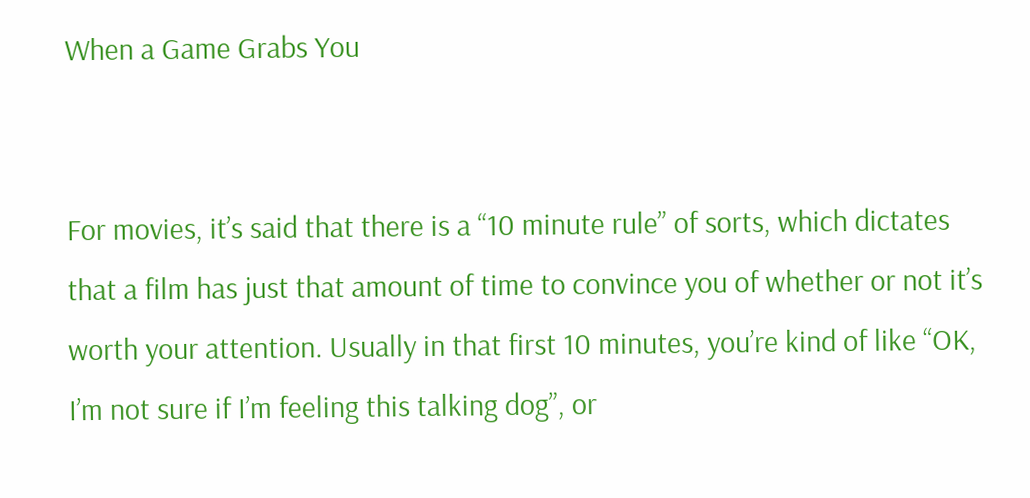When a Game Grabs You


For movies, it’s said that there is a “10 minute rule” of sorts, which dictates that a film has just that amount of time to convince you of whether or not it’s worth your attention. Usually in that first 10 minutes, you’re kind of like “OK, I’m not sure if I’m feeling this talking dog”, or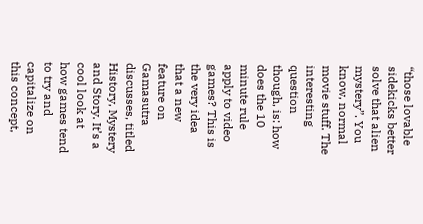“those lovable sidekicks better solve that alien mystery”. You know, normal movie stuff. The interesting question though, is: how does the 10 minute rule apply to video games? This is the very idea that a new feature on Gamasutra discusses, titled History, Mystery and Story. It’s a cool look at how games tend to try and capitalize on this concept,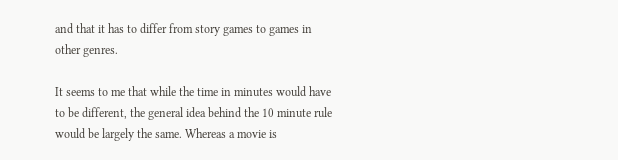and that it has to differ from story games to games in other genres.

It seems to me that while the time in minutes would have to be different, the general idea behind the 10 minute rule would be largely the same. Whereas a movie is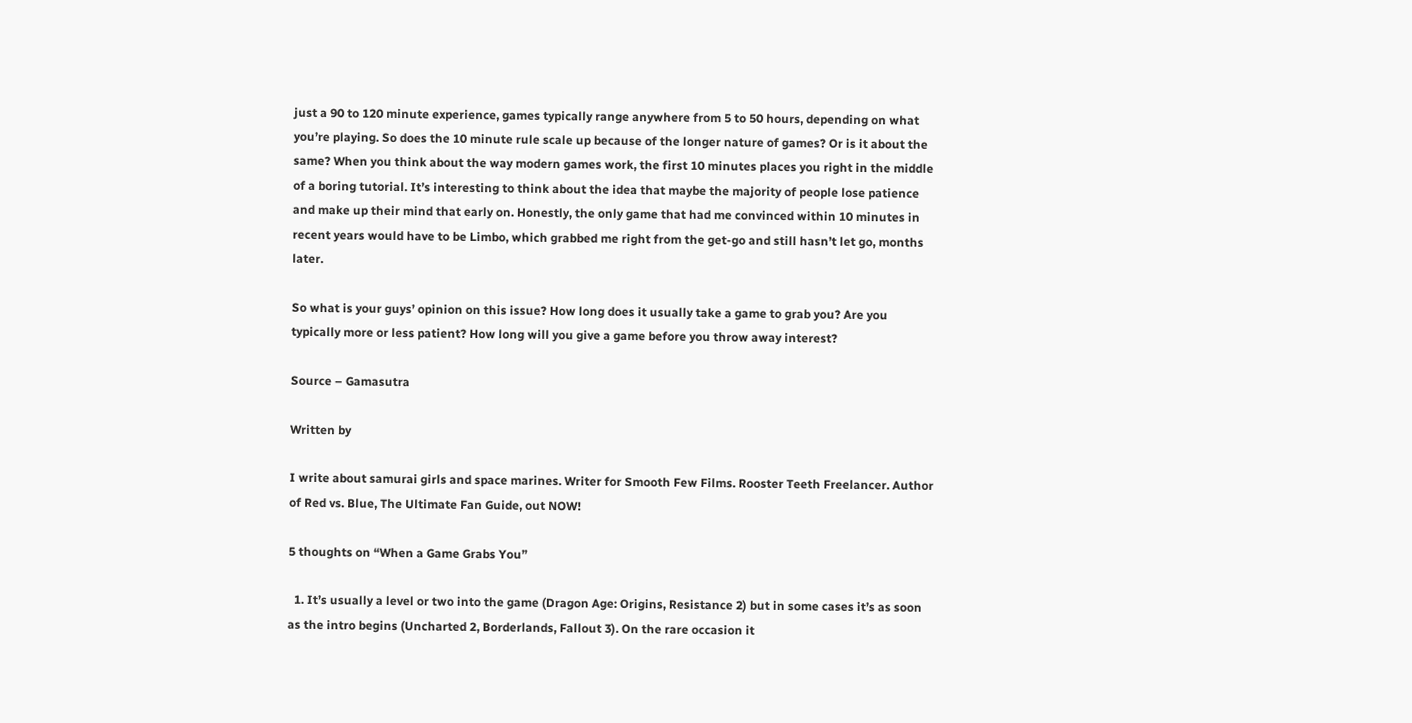just a 90 to 120 minute experience, games typically range anywhere from 5 to 50 hours, depending on what you’re playing. So does the 10 minute rule scale up because of the longer nature of games? Or is it about the same? When you think about the way modern games work, the first 10 minutes places you right in the middle of a boring tutorial. It’s interesting to think about the idea that maybe the majority of people lose patience and make up their mind that early on. Honestly, the only game that had me convinced within 10 minutes in recent years would have to be Limbo, which grabbed me right from the get-go and still hasn’t let go, months later.

So what is your guys’ opinion on this issue? How long does it usually take a game to grab you? Are you typically more or less patient? How long will you give a game before you throw away interest?

Source – Gamasutra

Written by

I write about samurai girls and space marines. Writer for Smooth Few Films. Rooster Teeth Freelancer. Author of Red vs. Blue, The Ultimate Fan Guide, out NOW!

5 thoughts on “When a Game Grabs You”

  1. It’s usually a level or two into the game (Dragon Age: Origins, Resistance 2) but in some cases it’s as soon as the intro begins (Uncharted 2, Borderlands, Fallout 3). On the rare occasion it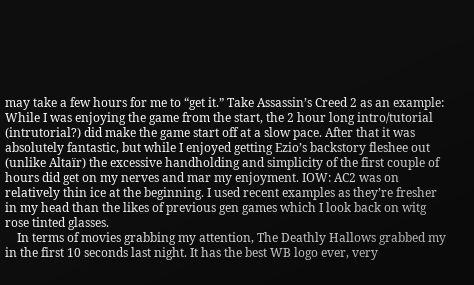may take a few hours for me to “get it.” Take Assassin’s Creed 2 as an example: While I was enjoying the game from the start, the 2 hour long intro/tutorial (intrutorial?) did make the game start off at a slow pace. After that it was absolutely fantastic, but while I enjoyed getting Ezio’s backstory fleshee out (unlike Altaïr) the excessive handholding and simplicity of the first couple of hours did get on my nerves and mar my enjoyment. IOW: AC2 was on relatively thin ice at the beginning. I used recent examples as they’re fresher in my head than the likes of previous gen games which I look back on witg rose tinted glasses.
    In terms of movies grabbing my attention, The Deathly Hallows grabbed my in the first 10 seconds last night. It has the best WB logo ever, very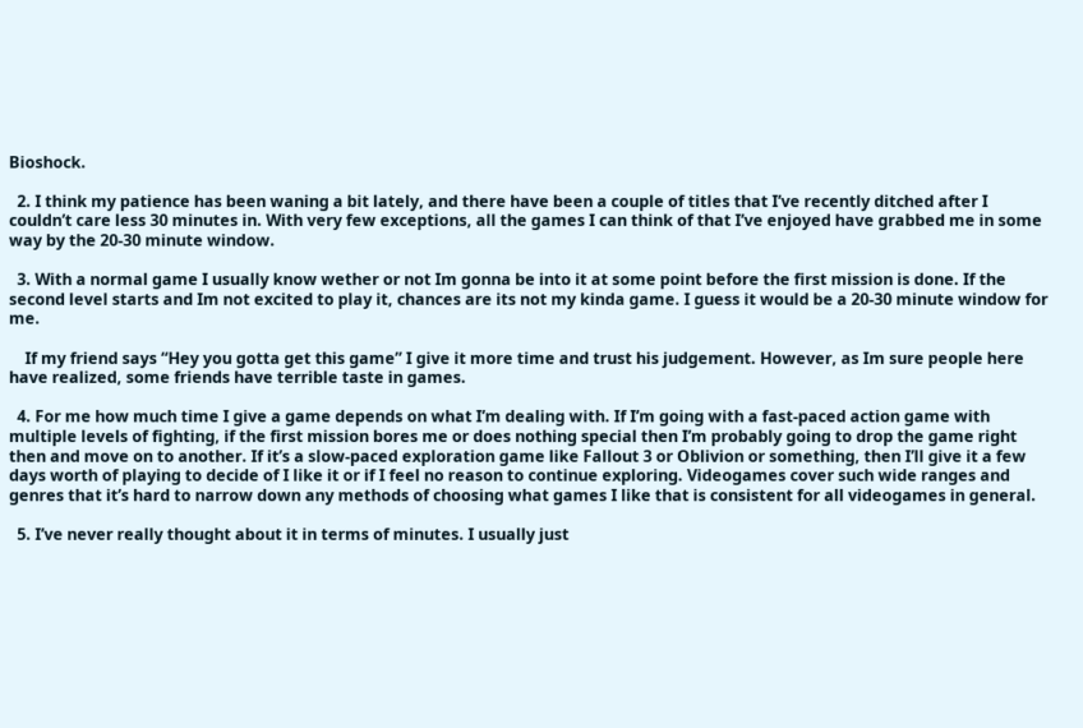Bioshock.

  2. I think my patience has been waning a bit lately, and there have been a couple of titles that I’ve recently ditched after I couldn’t care less 30 minutes in. With very few exceptions, all the games I can think of that I’ve enjoyed have grabbed me in some way by the 20-30 minute window.

  3. With a normal game I usually know wether or not Im gonna be into it at some point before the first mission is done. If the second level starts and Im not excited to play it, chances are its not my kinda game. I guess it would be a 20-30 minute window for me.

    If my friend says “Hey you gotta get this game” I give it more time and trust his judgement. However, as Im sure people here have realized, some friends have terrible taste in games.

  4. For me how much time I give a game depends on what I’m dealing with. If I’m going with a fast-paced action game with multiple levels of fighting, if the first mission bores me or does nothing special then I’m probably going to drop the game right then and move on to another. If it’s a slow-paced exploration game like Fallout 3 or Oblivion or something, then I’ll give it a few days worth of playing to decide of I like it or if I feel no reason to continue exploring. Videogames cover such wide ranges and genres that it’s hard to narrow down any methods of choosing what games I like that is consistent for all videogames in general.

  5. I’ve never really thought about it in terms of minutes. I usually just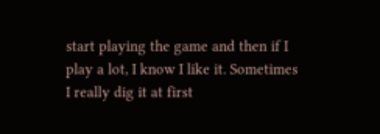start playing the game and then if I play a lot, I know I like it. Sometimes I really dig it at first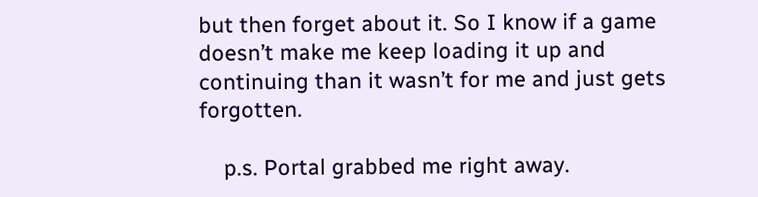but then forget about it. So I know if a game doesn’t make me keep loading it up and continuing than it wasn’t for me and just gets forgotten.

    p.s. Portal grabbed me right away.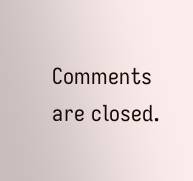Comments are closed.